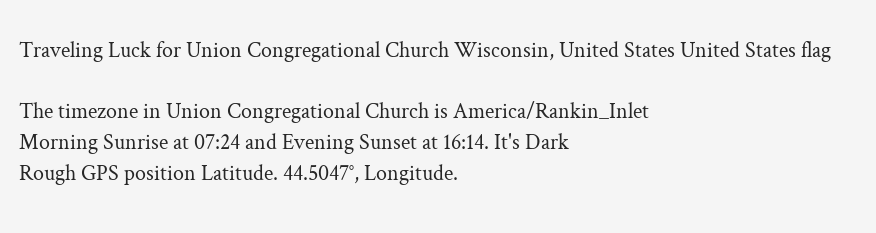Traveling Luck for Union Congregational Church Wisconsin, United States United States flag

The timezone in Union Congregational Church is America/Rankin_Inlet
Morning Sunrise at 07:24 and Evening Sunset at 16:14. It's Dark
Rough GPS position Latitude. 44.5047°, Longitude.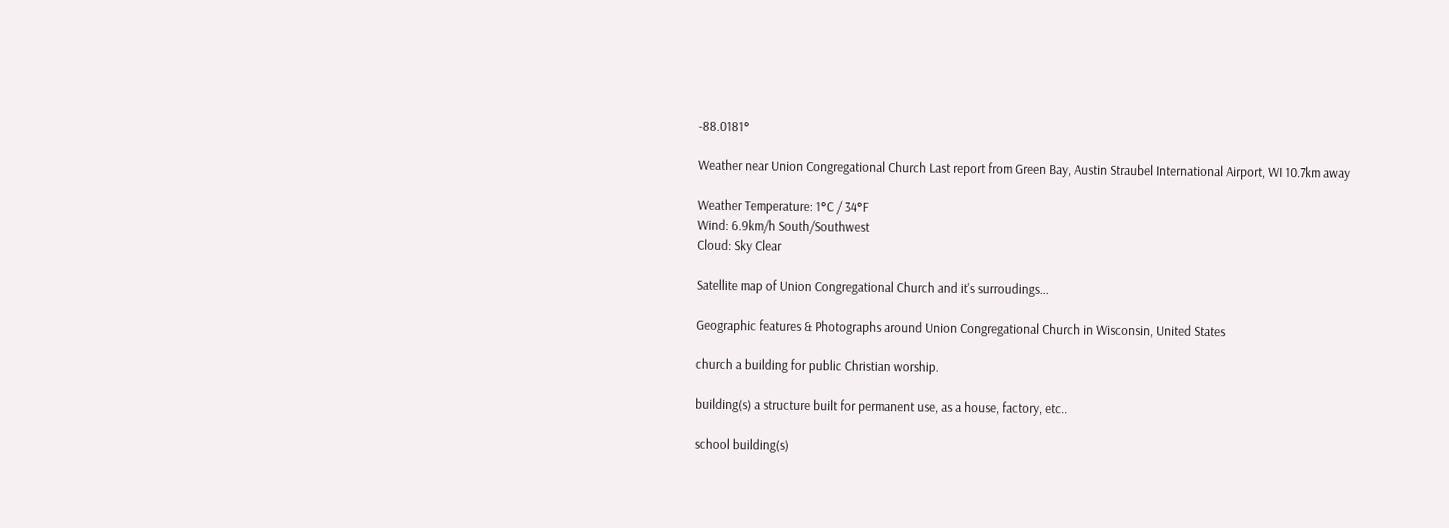-88.0181°

Weather near Union Congregational Church Last report from Green Bay, Austin Straubel International Airport, WI 10.7km away

Weather Temperature: 1°C / 34°F
Wind: 6.9km/h South/Southwest
Cloud: Sky Clear

Satellite map of Union Congregational Church and it's surroudings...

Geographic features & Photographs around Union Congregational Church in Wisconsin, United States

church a building for public Christian worship.

building(s) a structure built for permanent use, as a house, factory, etc..

school building(s)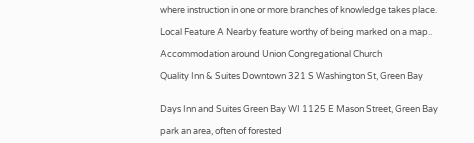where instruction in one or more branches of knowledge takes place.

Local Feature A Nearby feature worthy of being marked on a map..

Accommodation around Union Congregational Church

Quality Inn & Suites Downtown 321 S Washington St, Green Bay


Days Inn and Suites Green Bay WI 1125 E Mason Street, Green Bay

park an area, often of forested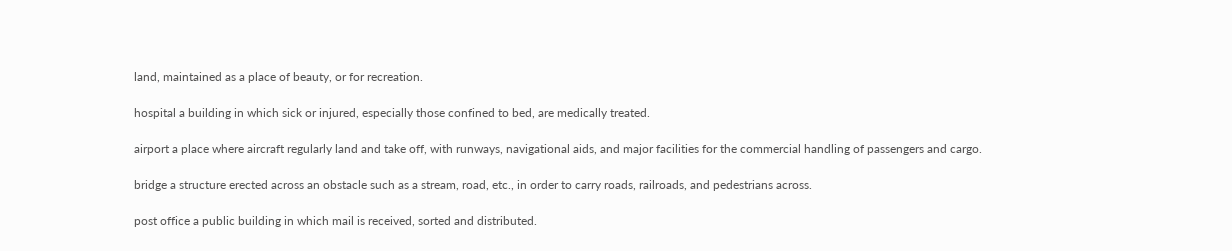land, maintained as a place of beauty, or for recreation.

hospital a building in which sick or injured, especially those confined to bed, are medically treated.

airport a place where aircraft regularly land and take off, with runways, navigational aids, and major facilities for the commercial handling of passengers and cargo.

bridge a structure erected across an obstacle such as a stream, road, etc., in order to carry roads, railroads, and pedestrians across.

post office a public building in which mail is received, sorted and distributed.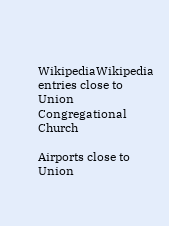WikipediaWikipedia entries close to Union Congregational Church

Airports close to Union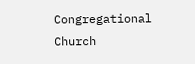Congregational Church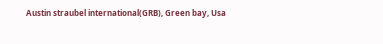Austin straubel international(GRB), Green bay, Usa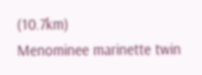(10.7km)
Menominee marinette twin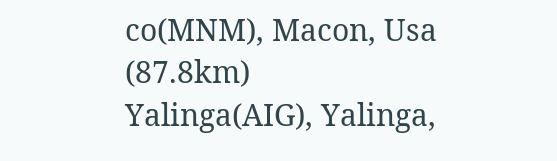co(MNM), Macon, Usa (87.8km)
Yalinga(AIG), Yalinga,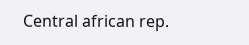Central african rep.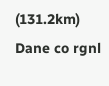(131.2km)
Dane co rgnl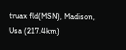truax fld(MSN), Madison, Usa (217.4km)